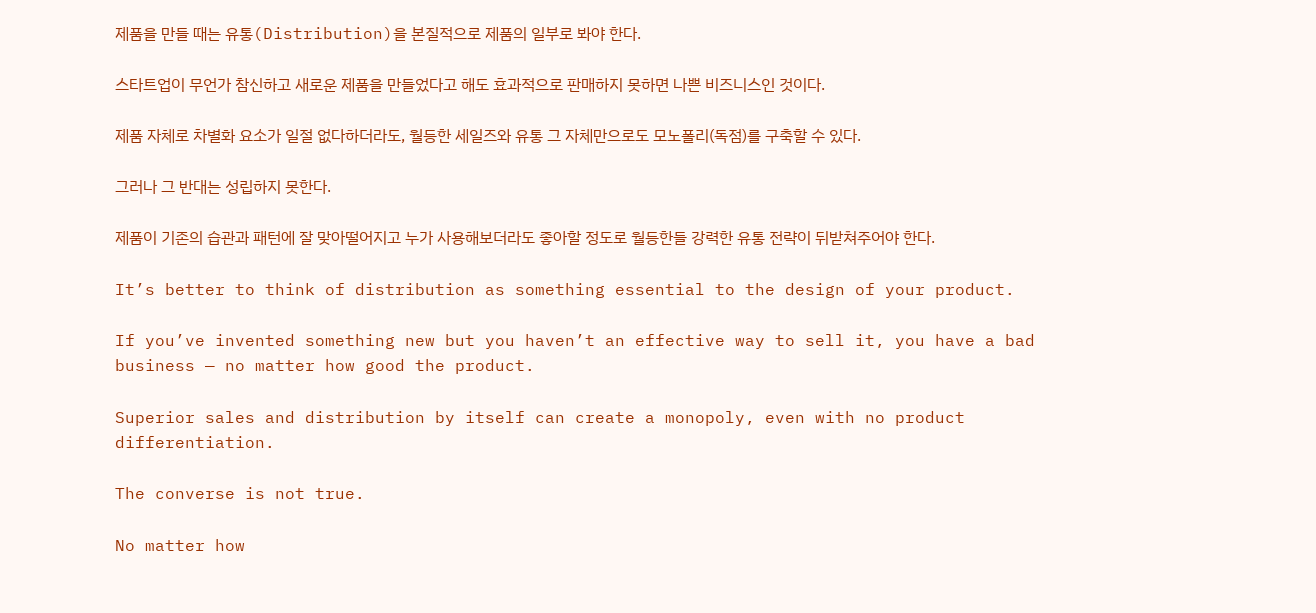제품을 만들 때는 유통(Distribution)을 본질적으로 제품의 일부로 봐야 한다.

스타트업이 무언가 참신하고 새로운 제품을 만들었다고 해도 효과적으로 판매하지 못하면 나쁜 비즈니스인 것이다.

제품 자체로 차별화 요소가 일절 없다하더라도, 월등한 세일즈와 유통 그 자체만으로도 모노폴리(독점)를 구축할 수 있다.

그러나 그 반대는 성립하지 못한다.

제품이 기존의 습관과 패턴에 잘 맞아떨어지고 누가 사용해보더라도 좋아할 정도로 월등한들 강력한 유통 전략이 뒤받쳐주어야 한다.

It’s better to think of distribution as something essential to the design of your product.

If you’ve invented something new but you haven’t an effective way to sell it, you have a bad business — no matter how good the product.

Superior sales and distribution by itself can create a monopoly, even with no product differentiation.

The converse is not true.

No matter how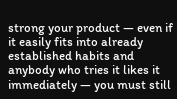strong your product — even if it easily fits into already established habits and anybody who tries it likes it immediately — you must still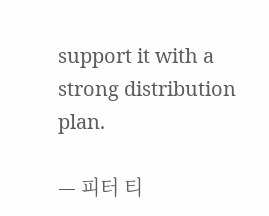support it with a strong distribution plan.

— 피터 티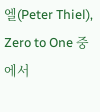엘(Peter Thiel), Zero to One 중에서